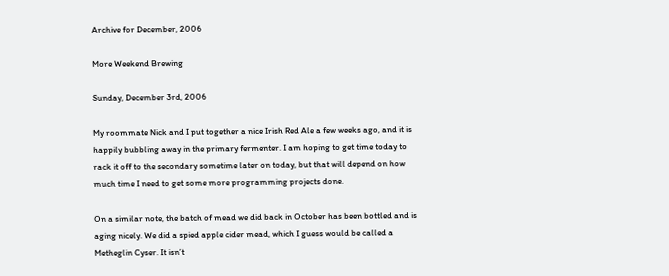Archive for December, 2006

More Weekend Brewing

Sunday, December 3rd, 2006

My roommate Nick and I put together a nice Irish Red Ale a few weeks ago, and it is happily bubbling away in the primary fermenter. I am hoping to get time today to rack it off to the secondary sometime later on today, but that will depend on how much time I need to get some more programming projects done.

On a similar note, the batch of mead we did back in October has been bottled and is aging nicely. We did a spied apple cider mead, which I guess would be called a Metheglin Cyser. It isn’t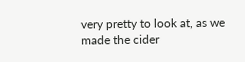very pretty to look at, as we made the cider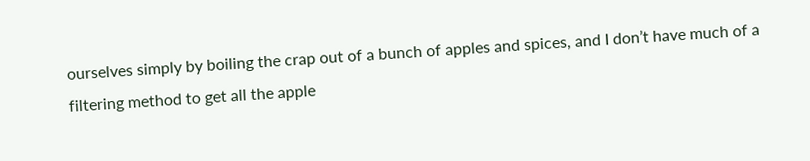ourselves simply by boiling the crap out of a bunch of apples and spices, and I don’t have much of a filtering method to get all the apple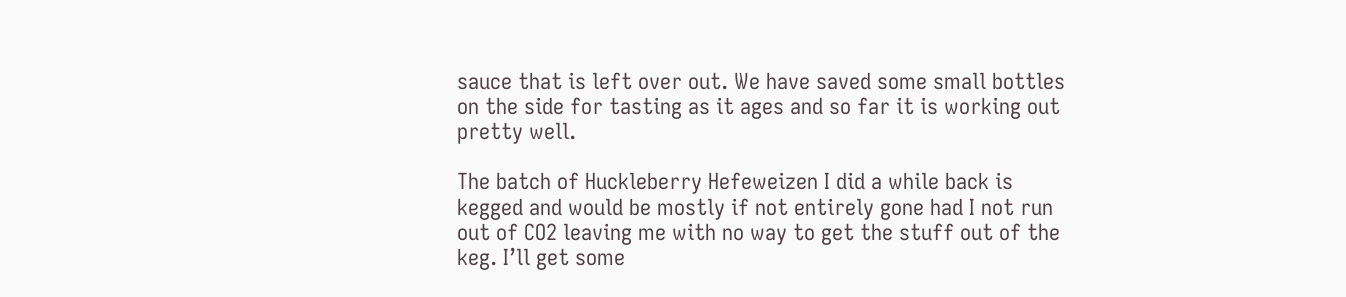sauce that is left over out. We have saved some small bottles on the side for tasting as it ages and so far it is working out pretty well.

The batch of Huckleberry Hefeweizen I did a while back is kegged and would be mostly if not entirely gone had I not run out of CO2 leaving me with no way to get the stuff out of the keg. I’ll get some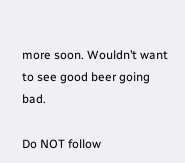more soon. Wouldn’t want to see good beer going bad.

Do NOT follow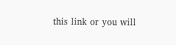this link or you will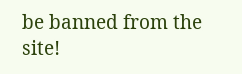be banned from the site!